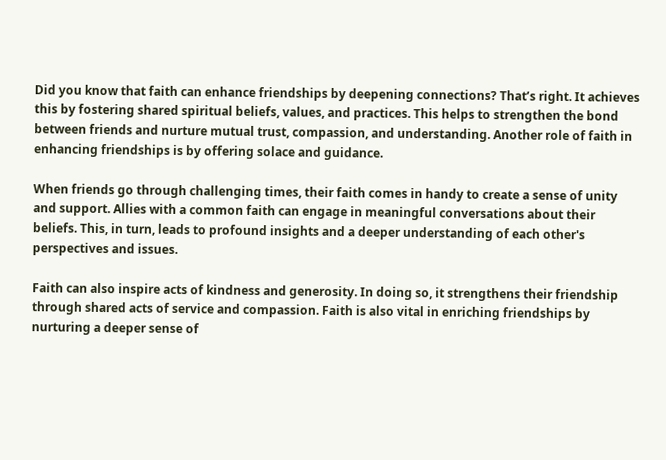Did you know that faith can enhance friendships by deepening connections? That’s right. It achieves this by fostering shared spiritual beliefs, values, and practices. This helps to strengthen the bond between friends and nurture mutual trust, compassion, and understanding. Another role of faith in enhancing friendships is by offering solace and guidance.

When friends go through challenging times, their faith comes in handy to create a sense of unity and support. Allies with a common faith can engage in meaningful conversations about their beliefs. This, in turn, leads to profound insights and a deeper understanding of each other's perspectives and issues.

Faith can also inspire acts of kindness and generosity. In doing so, it strengthens their friendship through shared acts of service and compassion. Faith is also vital in enriching friendships by nurturing a deeper sense of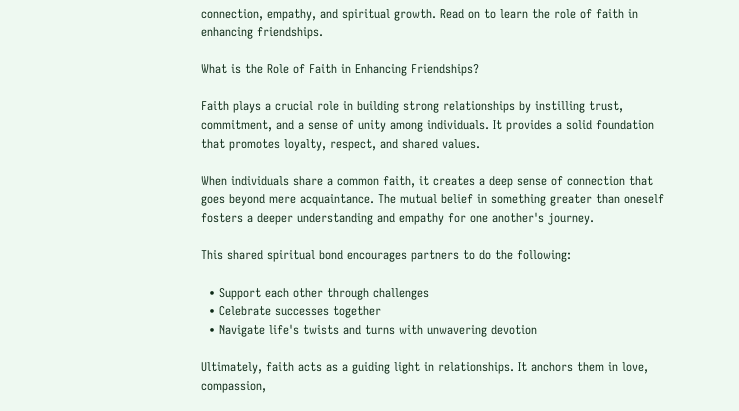connection, empathy, and spiritual growth. Read on to learn the role of faith in enhancing friendships.

What is the Role of Faith in Enhancing Friendships?

Faith plays a crucial role in building strong relationships by instilling trust, commitment, and a sense of unity among individuals. It provides a solid foundation that promotes loyalty, respect, and shared values.

When individuals share a common faith, it creates a deep sense of connection that goes beyond mere acquaintance. The mutual belief in something greater than oneself fosters a deeper understanding and empathy for one another's journey.

This shared spiritual bond encourages partners to do the following:

  • Support each other through challenges
  • Celebrate successes together
  • Navigate life's twists and turns with unwavering devotion

Ultimately, faith acts as a guiding light in relationships. It anchors them in love, compassion,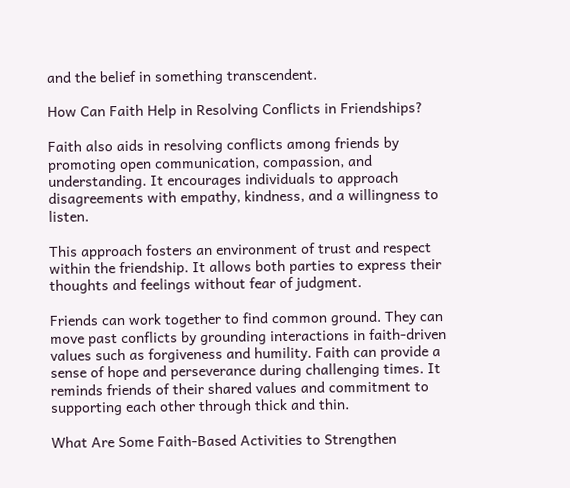and the belief in something transcendent.

How Can Faith Help in Resolving Conflicts in Friendships?

Faith also aids in resolving conflicts among friends by promoting open communication, compassion, and understanding. It encourages individuals to approach disagreements with empathy, kindness, and a willingness to listen.

This approach fosters an environment of trust and respect within the friendship. It allows both parties to express their thoughts and feelings without fear of judgment.

Friends can work together to find common ground. They can move past conflicts by grounding interactions in faith-driven values such as forgiveness and humility. Faith can provide a sense of hope and perseverance during challenging times. It reminds friends of their shared values and commitment to supporting each other through thick and thin.

What Are Some Faith-Based Activities to Strengthen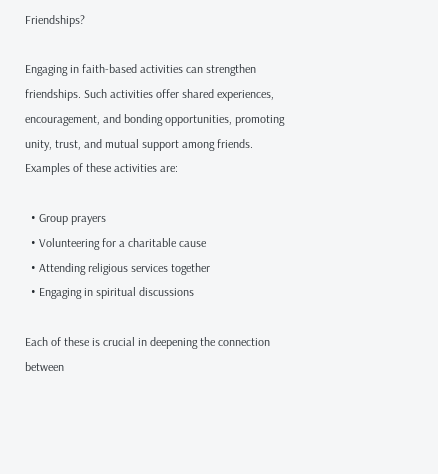Friendships?

Engaging in faith-based activities can strengthen friendships. Such activities offer shared experiences, encouragement, and bonding opportunities, promoting unity, trust, and mutual support among friends. Examples of these activities are:

  • Group prayers
  • Volunteering for a charitable cause
  • Attending religious services together
  • Engaging in spiritual discussions

Each of these is crucial in deepening the connection between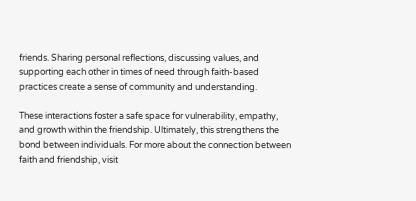friends. Sharing personal reflections, discussing values, and supporting each other in times of need through faith-based practices create a sense of community and understanding.

These interactions foster a safe space for vulnerability, empathy, and growth within the friendship. Ultimately, this strengthens the bond between individuals. For more about the connection between faith and friendship, visit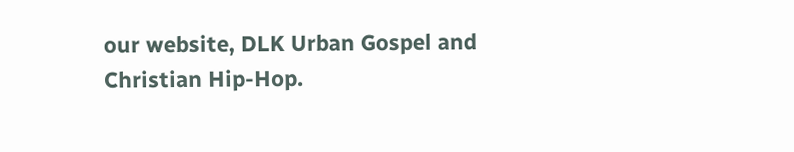our website, DLK Urban Gospel and Christian Hip-Hop.